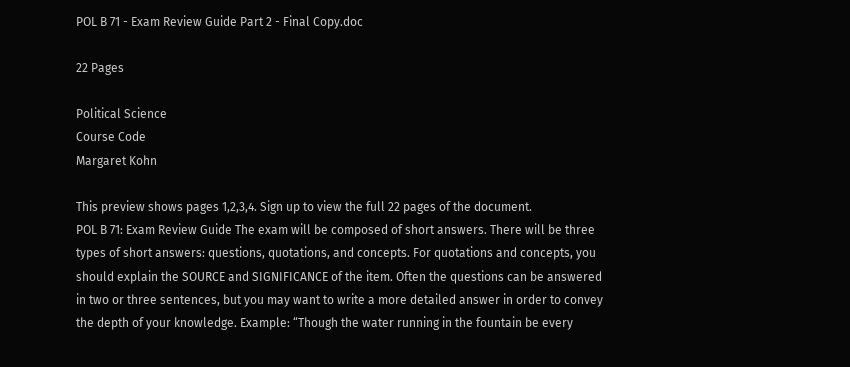POL B 71 - Exam Review Guide Part 2 - Final Copy.doc

22 Pages

Political Science
Course Code
Margaret Kohn

This preview shows pages 1,2,3,4. Sign up to view the full 22 pages of the document.
POL B 71: Exam Review Guide The exam will be composed of short answers. There will be three types of short answers: questions, quotations, and concepts. For quotations and concepts, you should explain the SOURCE and SIGNIFICANCE of the item. Often the questions can be answered in two or three sentences, but you may want to write a more detailed answer in order to convey the depth of your knowledge. Example: “Though the water running in the fountain be every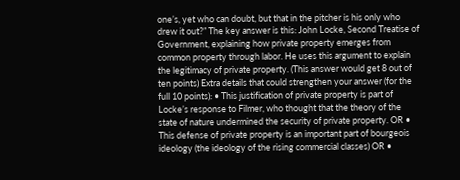one’s, yet who can doubt, but that in the pitcher is his only who drew it out?” The key answer is this: John Locke, Second Treatise of Government, explaining how private property emerges from common property through labor. He uses this argument to explain the legitimacy of private property. (This answer would get 8 out of ten points) Extra details that could strengthen your answer (for the full 10 points): • This justification of private property is part of Locke’s response to Filmer, who thought that the theory of the state of nature undermined the security of private property. OR • This defense of private property is an important part of bourgeois ideology (the ideology of the rising commercial classes) OR •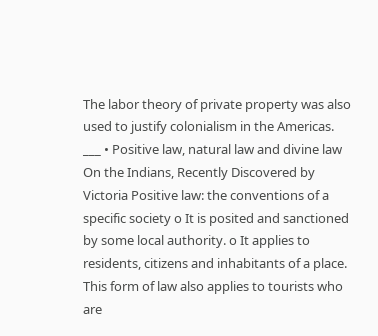The labor theory of private property was also used to justify colonialism in the Americas. ___ • Positive law, natural law and divine law On the Indians, Recently Discovered by Victoria Positive law: the conventions of a specific society o It is posited and sanctioned by some local authority. o It applies to residents, citizens and inhabitants of a place. This form of law also applies to tourists who are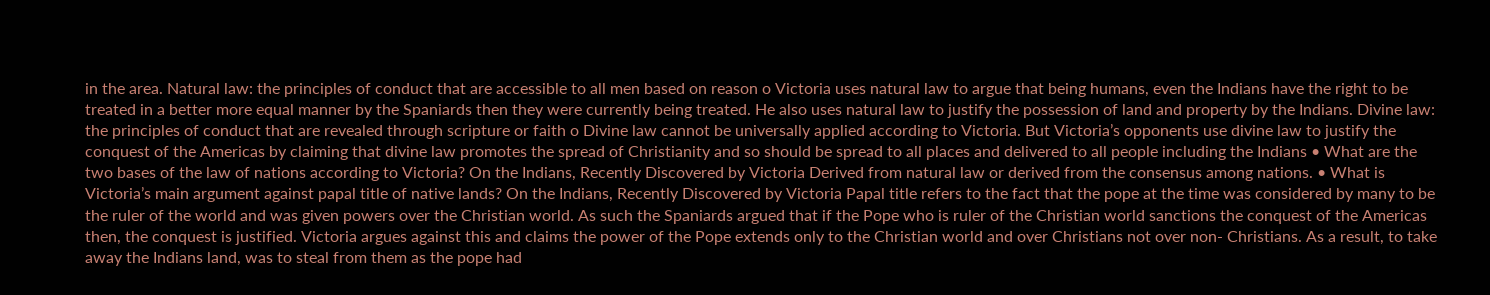in the area. Natural law: the principles of conduct that are accessible to all men based on reason o Victoria uses natural law to argue that being humans, even the Indians have the right to be treated in a better more equal manner by the Spaniards then they were currently being treated. He also uses natural law to justify the possession of land and property by the Indians. Divine law: the principles of conduct that are revealed through scripture or faith o Divine law cannot be universally applied according to Victoria. But Victoria’s opponents use divine law to justify the conquest of the Americas by claiming that divine law promotes the spread of Christianity and so should be spread to all places and delivered to all people including the Indians • What are the two bases of the law of nations according to Victoria? On the Indians, Recently Discovered by Victoria Derived from natural law or derived from the consensus among nations. • What is Victoria’s main argument against papal title of native lands? On the Indians, Recently Discovered by Victoria Papal title refers to the fact that the pope at the time was considered by many to be the ruler of the world and was given powers over the Christian world. As such the Spaniards argued that if the Pope who is ruler of the Christian world sanctions the conquest of the Americas then, the conquest is justified. Victoria argues against this and claims the power of the Pope extends only to the Christian world and over Christians not over non- Christians. As a result, to take away the Indians land, was to steal from them as the pope had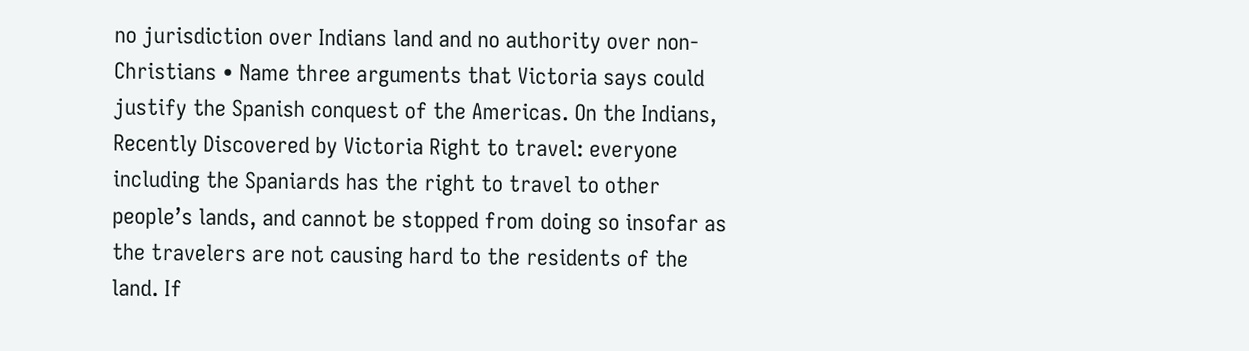no jurisdiction over Indians land and no authority over non-Christians • Name three arguments that Victoria says could justify the Spanish conquest of the Americas. On the Indians, Recently Discovered by Victoria Right to travel: everyone including the Spaniards has the right to travel to other people’s lands, and cannot be stopped from doing so insofar as the travelers are not causing hard to the residents of the land. If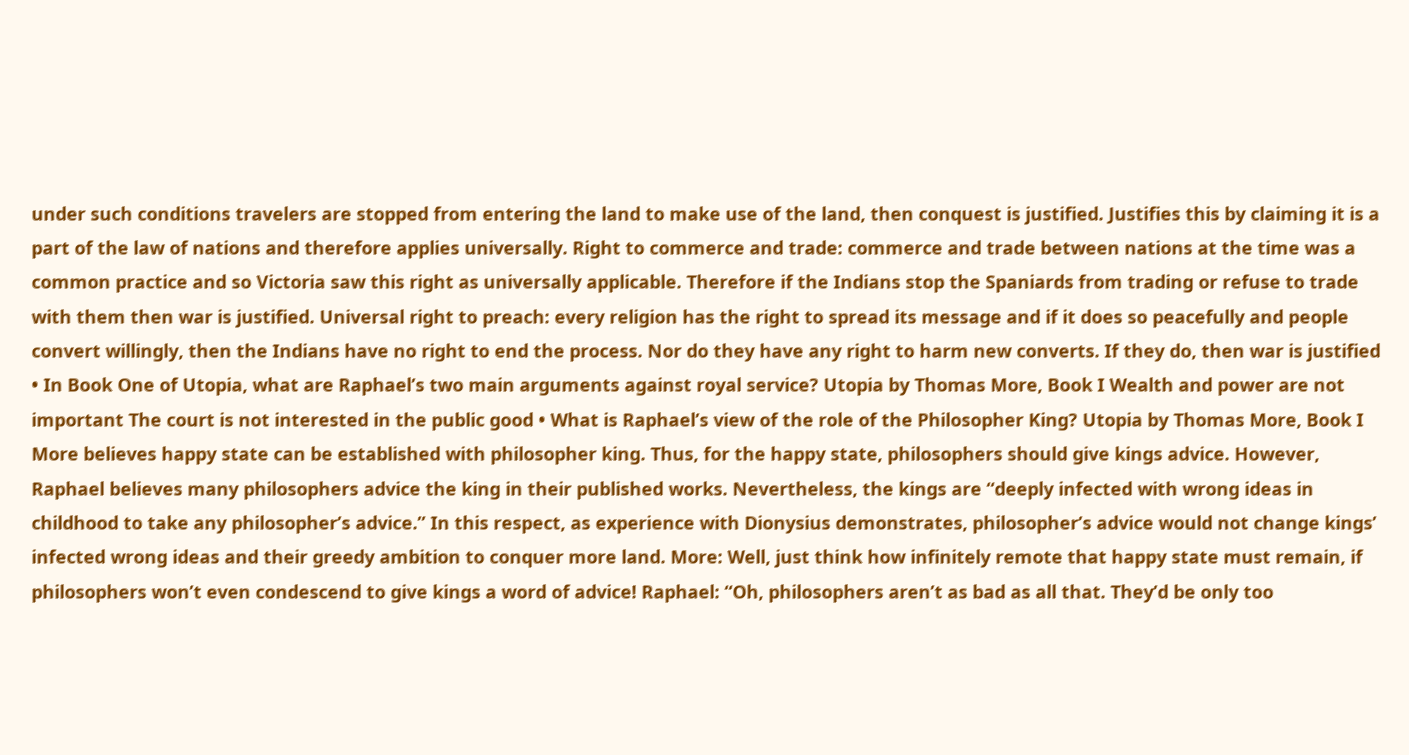under such conditions travelers are stopped from entering the land to make use of the land, then conquest is justified. Justifies this by claiming it is a part of the law of nations and therefore applies universally. Right to commerce and trade: commerce and trade between nations at the time was a common practice and so Victoria saw this right as universally applicable. Therefore if the Indians stop the Spaniards from trading or refuse to trade with them then war is justified. Universal right to preach: every religion has the right to spread its message and if it does so peacefully and people convert willingly, then the Indians have no right to end the process. Nor do they have any right to harm new converts. If they do, then war is justified • In Book One of Utopia, what are Raphael’s two main arguments against royal service? Utopia by Thomas More, Book I Wealth and power are not important The court is not interested in the public good • What is Raphael’s view of the role of the Philosopher King? Utopia by Thomas More, Book I More believes happy state can be established with philosopher king. Thus, for the happy state, philosophers should give kings advice. However, Raphael believes many philosophers advice the king in their published works. Nevertheless, the kings are “deeply infected with wrong ideas in childhood to take any philosopher’s advice.” In this respect, as experience with Dionysius demonstrates, philosopher’s advice would not change kings’ infected wrong ideas and their greedy ambition to conquer more land. More: Well, just think how infinitely remote that happy state must remain, if philosophers won’t even condescend to give kings a word of advice! Raphael: “Oh, philosophers aren’t as bad as all that. They’d be only too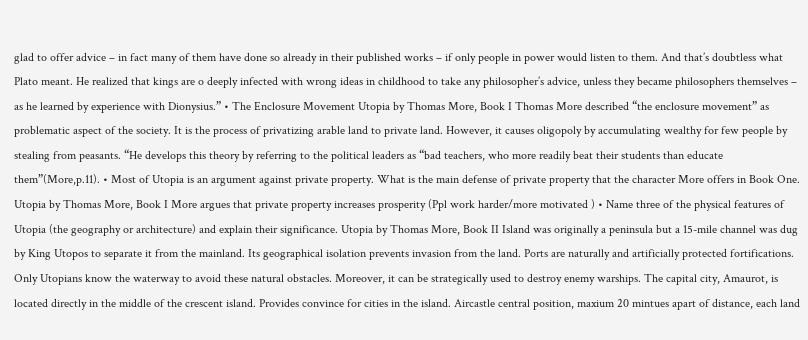glad to offer advice – in fact many of them have done so already in their published works – if only people in power would listen to them. And that’s doubtless what Plato meant. He realized that kings are o deeply infected with wrong ideas in childhood to take any philosopher’s advice, unless they became philosophers themselves – as he learned by experience with Dionysius.” • The Enclosure Movement Utopia by Thomas More, Book I Thomas More described “the enclosure movement” as problematic aspect of the society. It is the process of privatizing arable land to private land. However, it causes oligopoly by accumulating wealthy for few people by stealing from peasants. “He develops this theory by referring to the political leaders as “bad teachers, who more readily beat their students than educate them”(More,p.11). • Most of Utopia is an argument against private property. What is the main defense of private property that the character More offers in Book One. Utopia by Thomas More, Book I More argues that private property increases prosperity (Ppl work harder/more motivated ) • Name three of the physical features of Utopia (the geography or architecture) and explain their significance. Utopia by Thomas More, Book II Island was originally a peninsula but a 15-mile channel was dug by King Utopos to separate it from the mainland. Its geographical isolation prevents invasion from the land. Ports are naturally and artificially protected fortifications. Only Utopians know the waterway to avoid these natural obstacles. Moreover, it can be strategically used to destroy enemy warships. The capital city, Amaurot, is located directly in the middle of the crescent island. Provides convince for cities in the island. Aircastle central position, maxium 20 mintues apart of distance, each land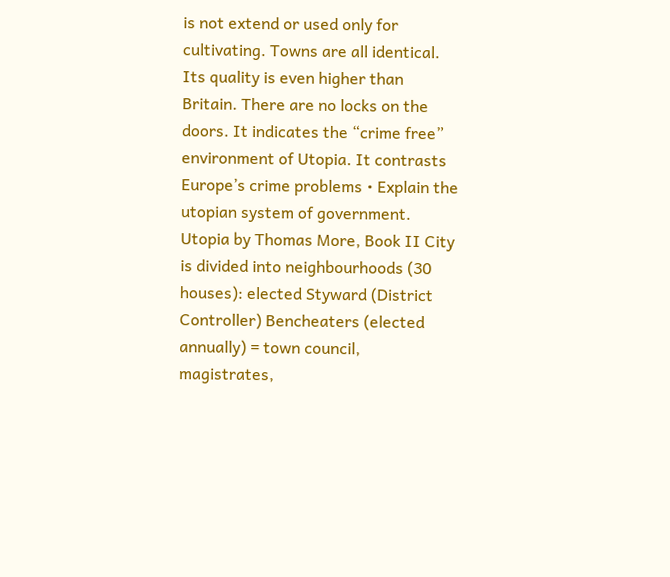is not extend or used only for cultivating. Towns are all identical. Its quality is even higher than Britain. There are no locks on the doors. It indicates the “crime free” environment of Utopia. It contrasts Europe’s crime problems • Explain the utopian system of government. Utopia by Thomas More, Book II City is divided into neighbourhoods (30 houses): elected Styward (District Controller) Bencheaters (elected annually) = town council, magistrates,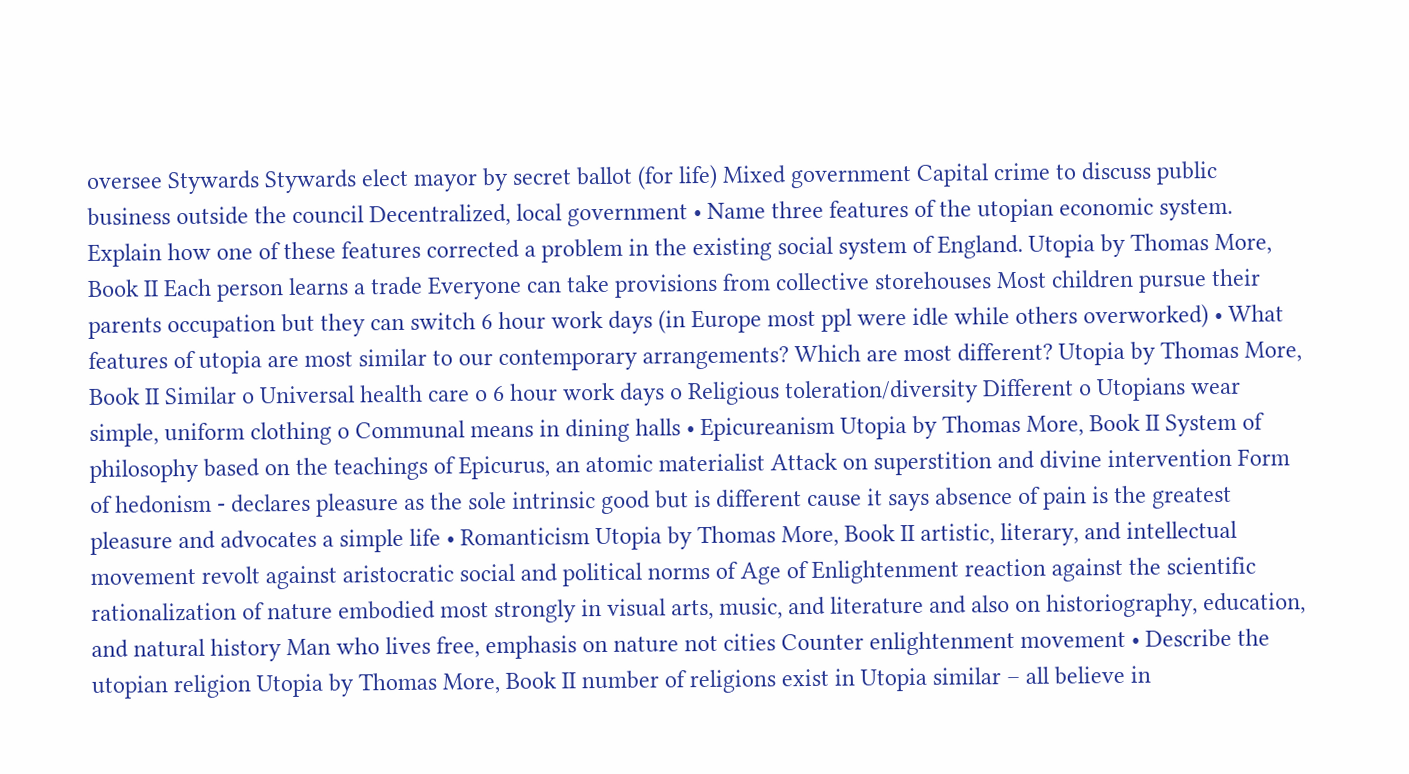oversee Stywards Stywards elect mayor by secret ballot (for life) Mixed government Capital crime to discuss public business outside the council Decentralized, local government • Name three features of the utopian economic system. Explain how one of these features corrected a problem in the existing social system of England. Utopia by Thomas More, Book II Each person learns a trade Everyone can take provisions from collective storehouses Most children pursue their parents occupation but they can switch 6 hour work days (in Europe most ppl were idle while others overworked) • What features of utopia are most similar to our contemporary arrangements? Which are most different? Utopia by Thomas More, Book II Similar o Universal health care o 6 hour work days o Religious toleration/diversity Different o Utopians wear simple, uniform clothing o Communal means in dining halls • Epicureanism Utopia by Thomas More, Book II System of philosophy based on the teachings of Epicurus, an atomic materialist Attack on superstition and divine intervention Form of hedonism - declares pleasure as the sole intrinsic good but is different cause it says absence of pain is the greatest pleasure and advocates a simple life • Romanticism Utopia by Thomas More, Book II artistic, literary, and intellectual movement revolt against aristocratic social and political norms of Age of Enlightenment reaction against the scientific rationalization of nature embodied most strongly in visual arts, music, and literature and also on historiography, education, and natural history Man who lives free, emphasis on nature not cities Counter enlightenment movement • Describe the utopian religion Utopia by Thomas More, Book II number of religions exist in Utopia similar – all believe in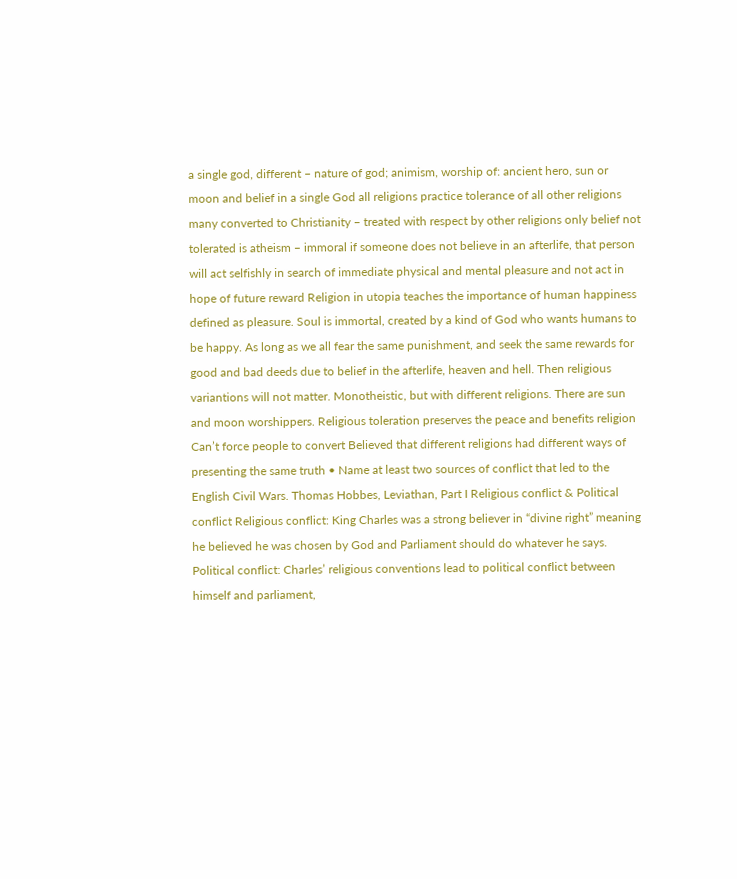a single god, different – nature of god; animism, worship of: ancient hero, sun or moon and belief in a single God all religions practice tolerance of all other religions many converted to Christianity – treated with respect by other religions only belief not tolerated is atheism – immoral if someone does not believe in an afterlife, that person will act selfishly in search of immediate physical and mental pleasure and not act in hope of future reward Religion in utopia teaches the importance of human happiness defined as pleasure. Soul is immortal, created by a kind of God who wants humans to be happy. As long as we all fear the same punishment, and seek the same rewards for good and bad deeds due to belief in the afterlife, heaven and hell. Then religious variantions will not matter. Monotheistic, but with different religions. There are sun and moon worshippers. Religious toleration preserves the peace and benefits religion Can’t force people to convert Believed that different religions had different ways of presenting the same truth • Name at least two sources of conflict that led to the English Civil Wars. Thomas Hobbes, Leviathan, Part I Religious conflict & Political conflict Religious conflict: King Charles was a strong believer in “divine right” meaning he believed he was chosen by God and Parliament should do whatever he says. Political conflict: Charles’ religious conventions lead to political conflict between himself and parliament,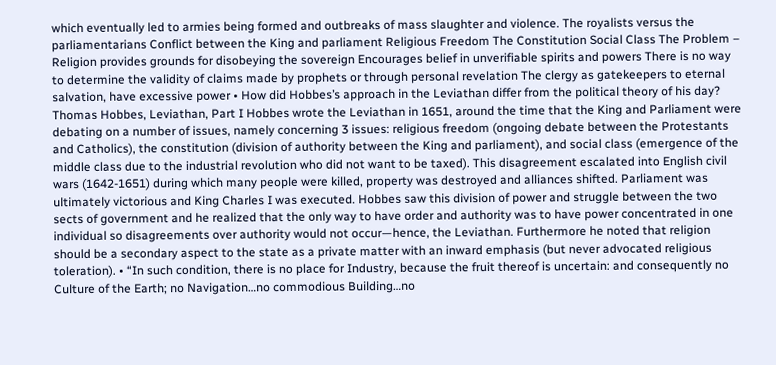which eventually led to armies being formed and outbreaks of mass slaughter and violence. The royalists versus the parliamentarians Conflict between the King and parliament Religious Freedom The Constitution Social Class The Problem – Religion provides grounds for disobeying the sovereign Encourages belief in unverifiable spirits and powers There is no way to determine the validity of claims made by prophets or through personal revelation The clergy as gatekeepers to eternal salvation, have excessive power • How did Hobbes’s approach in the Leviathan differ from the political theory of his day? Thomas Hobbes, Leviathan, Part I Hobbes wrote the Leviathan in 1651, around the time that the King and Parliament were debating on a number of issues, namely concerning 3 issues: religious freedom (ongoing debate between the Protestants and Catholics), the constitution (division of authority between the King and parliament), and social class (emergence of the middle class due to the industrial revolution who did not want to be taxed). This disagreement escalated into English civil wars (1642-1651) during which many people were killed, property was destroyed and alliances shifted. Parliament was ultimately victorious and King Charles I was executed. Hobbes saw this division of power and struggle between the two sects of government and he realized that the only way to have order and authority was to have power concentrated in one individual so disagreements over authority would not occur—hence, the Leviathan. Furthermore he noted that religion should be a secondary aspect to the state as a private matter with an inward emphasis (but never advocated religious toleration). • “In such condition, there is no place for Industry, because the fruit thereof is uncertain: and consequently no Culture of the Earth; no Navigation…no commodious Building…no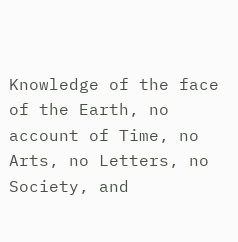Knowledge of the face of the Earth, no account of Time, no Arts, no Letters, no Society, and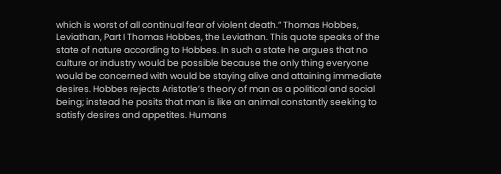which is worst of all continual fear of violent death.” Thomas Hobbes, Leviathan, Part I Thomas Hobbes, the Leviathan. This quote speaks of the state of nature according to Hobbes. In such a state he argues that no culture or industry would be possible because the only thing everyone would be concerned with would be staying alive and attaining immediate desires. Hobbes rejects Aristotle’s theory of man as a political and social being; instead he posits that man is like an animal constantly seeking to satisfy desires and appetites. Humans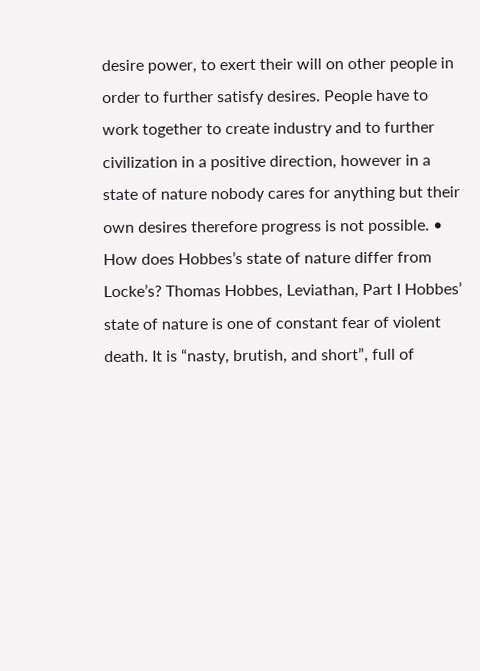desire power, to exert their will on other people in order to further satisfy desires. People have to work together to create industry and to further civilization in a positive direction, however in a state of nature nobody cares for anything but their own desires therefore progress is not possible. • How does Hobbes’s state of nature differ from Locke’s? Thomas Hobbes, Leviathan, Part I Hobbes’ state of nature is one of constant fear of violent death. It is “nasty, brutish, and short”, full of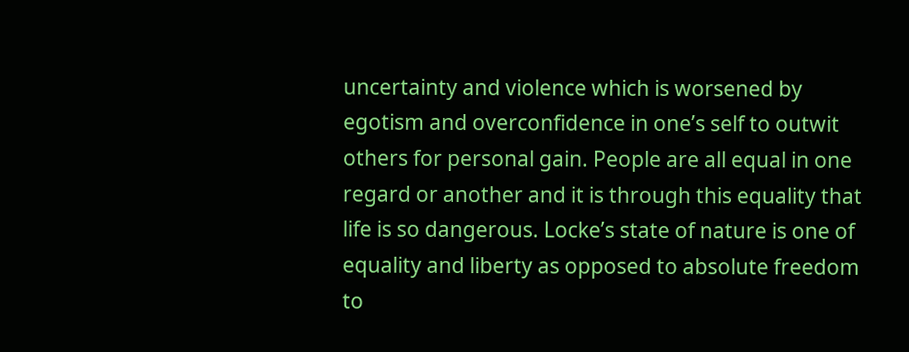uncertainty and violence which is worsened by egotism and overconfidence in one’s self to outwit others for personal gain. People are all equal in one regard or another and it is through this equality that life is so dangerous. Locke’s state of nature is one of equality and liberty as opposed to absolute freedom to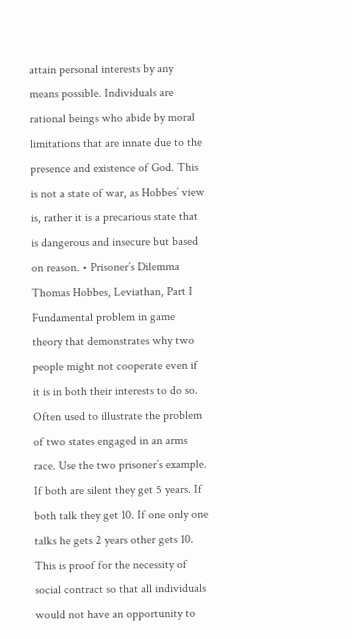attain personal interests by any means possible. Individuals are rational beings who abide by moral limitations that are innate due to the presence and existence of God. This is not a state of war, as Hobbes’ view is, rather it is a precarious state that is dangerous and insecure but based on reason. • Prisoner’s Dilemma Thomas Hobbes, Leviathan, Part I Fundamental problem in game theory that demonstrates why two people might not cooperate even if it is in both their interests to do so. Often used to illustrate the problem of two states engaged in an arms race. Use the two prisoner’s example. If both are silent they get 5 years. If both talk they get 10. If one only one talks he gets 2 years other gets 10. This is proof for the necessity of social contract so that all individuals would not have an opportunity to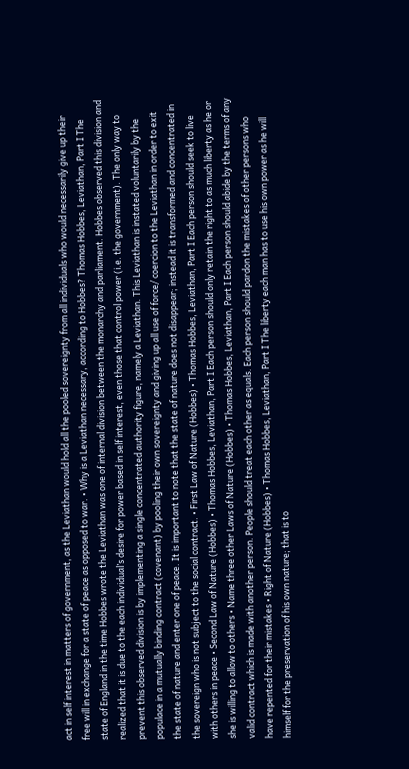act in self interest in matters of government, as the Leviathan would hold all the pooled sovereignty from all individuals who would necessarily give up their free will in exchange for a state of peace as opposed to war. • Why is a Leviathan necessary, according to Hobbes? Thomas Hobbes, Leviathan, Part I The state of England in the time Hobbes wrote the Leviathan was one of internal division between the monarchy and parliament. Hobbes observed this division and realized that it is due to the each individual’s desire for power based in self interest, even those that control power (i.e. the government). The only way to prevent this observed division is by implementing a single concentrated authority figure, namely a Leviathan. This Leviathan is instated voluntarily by the populace in a mutually binding contract (covenant) by pooling their own sovereignty and giving up all use of force/ coercion to the Leviathan in order to exit the state of nature and enter one of peace. It is important to note that the state of nature does not disappear; instead it is transformed and concentrated in the sovereign who is not subject to the social contract. • First Law of Nature (Hobbes) • Thomas Hobbes, Leviathan, Part I Each person should seek to live with others in peace • Second Law of Nature (Hobbes) • Thomas Hobbes, Leviathan, Part I Each person should only retain the right to as much liberty as he or she is willing to allow to others • Name three other Laws of Nature (Hobbes) • Thomas Hobbes, Leviathan, Part I Each person should abide by the terms of any valid contract which is made with another person. People should treat each other as equals. Each person should pardon the mistakes of other persons who have repented for their mistakes • Right of Nature (Hobbes) • Thomas Hobbes, Leviathan, Part I The liberty each man has to use his own power as he will himself for the preservation of his own nature; that is to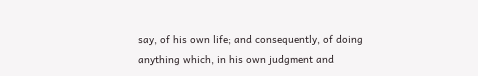say, of his own life; and consequently, of doing anything which, in his own judgment and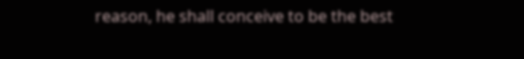reason, he shall conceive to be the best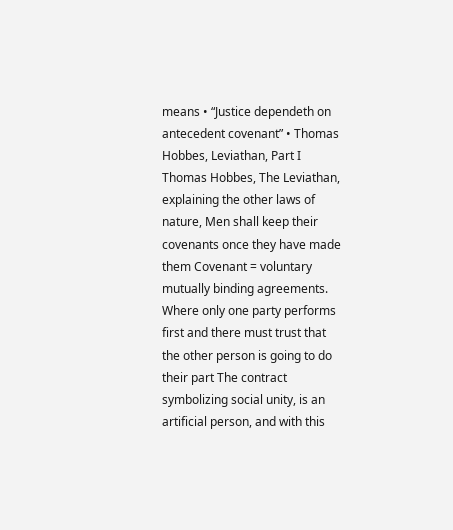means • “Justice dependeth on antecedent covenant” • Thomas Hobbes, Leviathan, Part I Thomas Hobbes, The Leviathan, explaining the other laws of nature, Men shall keep their covenants once they have made them Covenant = voluntary mutually binding agreements. Where only one party performs first and there must trust that the other person is going to do their part The contract symbolizing social unity, is an artificial person, and with this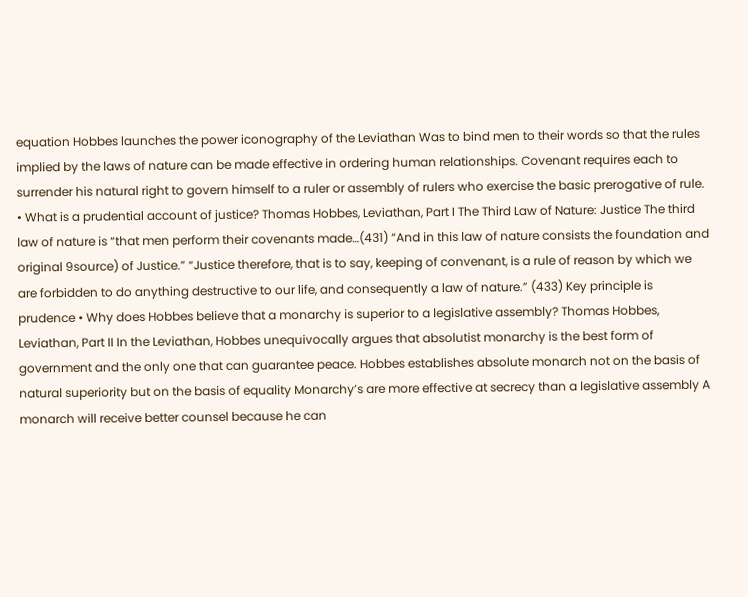equation Hobbes launches the power iconography of the Leviathan Was to bind men to their words so that the rules implied by the laws of nature can be made effective in ordering human relationships. Covenant requires each to surrender his natural right to govern himself to a ruler or assembly of rulers who exercise the basic prerogative of rule. • What is a prudential account of justice? Thomas Hobbes, Leviathan, Part I The Third Law of Nature: Justice The third law of nature is “that men perform their covenants made…(431) “And in this law of nature consists the foundation and original 9source) of Justice.” “Justice therefore, that is to say, keeping of convenant, is a rule of reason by which we are forbidden to do anything destructive to our life, and consequently a law of nature.” (433) Key principle is prudence • Why does Hobbes believe that a monarchy is superior to a legislative assembly? Thomas Hobbes, Leviathan, Part II In the Leviathan, Hobbes unequivocally argues that absolutist monarchy is the best form of government and the only one that can guarantee peace. Hobbes establishes absolute monarch not on the basis of natural superiority but on the basis of equality Monarchy’s are more effective at secrecy than a legislative assembly A monarch will receive better counsel because he can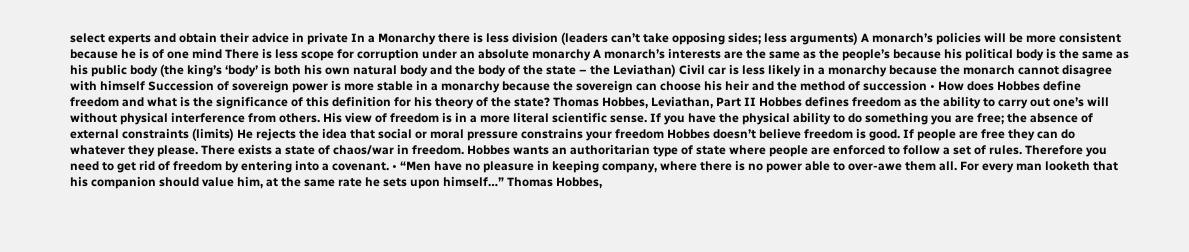select experts and obtain their advice in private In a Monarchy there is less division (leaders can’t take opposing sides; less arguments) A monarch’s policies will be more consistent because he is of one mind There is less scope for corruption under an absolute monarchy A monarch’s interests are the same as the people’s because his political body is the same as his public body (the king’s ‘body’ is both his own natural body and the body of the state – the Leviathan) Civil car is less likely in a monarchy because the monarch cannot disagree with himself Succession of sovereign power is more stable in a monarchy because the sovereign can choose his heir and the method of succession • How does Hobbes define freedom and what is the significance of this definition for his theory of the state? Thomas Hobbes, Leviathan, Part II Hobbes defines freedom as the ability to carry out one’s will without physical interference from others. His view of freedom is in a more literal scientific sense. If you have the physical ability to do something you are free; the absence of external constraints (limits) He rejects the idea that social or moral pressure constrains your freedom Hobbes doesn’t believe freedom is good. If people are free they can do whatever they please. There exists a state of chaos/war in freedom. Hobbes wants an authoritarian type of state where people are enforced to follow a set of rules. Therefore you need to get rid of freedom by entering into a covenant. • “Men have no pleasure in keeping company, where there is no power able to over-awe them all. For every man looketh that his companion should value him, at the same rate he sets upon himself…” Thomas Hobbes,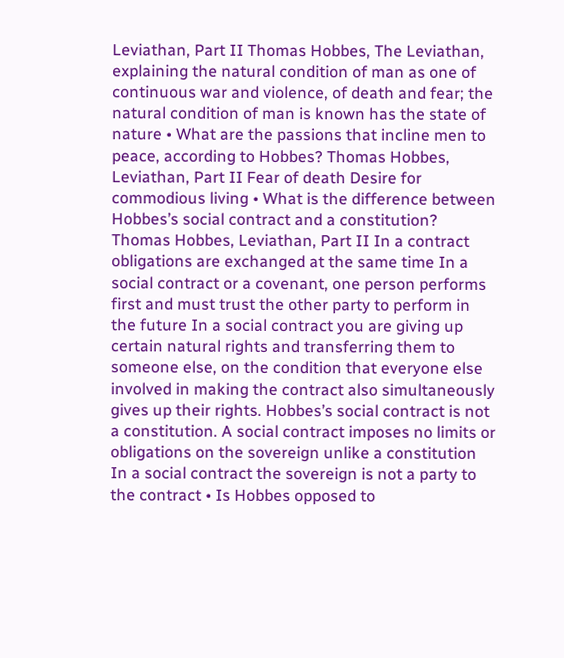Leviathan, Part II Thomas Hobbes, The Leviathan, explaining the natural condition of man as one of continuous war and violence, of death and fear; the natural condition of man is known has the state of nature • What are the passions that incline men to peace, according to Hobbes? Thomas Hobbes, Leviathan, Part II Fear of death Desire for commodious living • What is the difference between Hobbes’s social contract and a constitution? Thomas Hobbes, Leviathan, Part II In a contract obligations are exchanged at the same time In a social contract or a covenant, one person performs first and must trust the other party to perform in the future In a social contract you are giving up certain natural rights and transferring them to someone else, on the condition that everyone else involved in making the contract also simultaneously gives up their rights. Hobbes’s social contract is not a constitution. A social contract imposes no limits or obligations on the sovereign unlike a constitution In a social contract the sovereign is not a party to the contract • Is Hobbes opposed to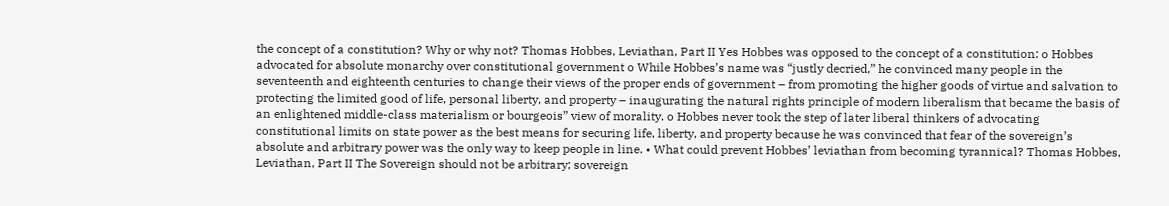the concept of a constitution? Why or why not? Thomas Hobbes, Leviathan, Part II Yes Hobbes was opposed to the concept of a constitution: o Hobbes advocated for absolute monarchy over constitutional government o While Hobbes’s name was “justly decried,” he convinced many people in the seventeenth and eighteenth centuries to change their views of the proper ends of government – from promoting the higher goods of virtue and salvation to protecting the limited good of life, personal liberty, and property – inaugurating the natural rights principle of modern liberalism that became the basis of an enlightened middle-class materialism or bourgeois” view of morality. o Hobbes never took the step of later liberal thinkers of advocating constitutional limits on state power as the best means for securing life, liberty, and property because he was convinced that fear of the sovereign’s absolute and arbitrary power was the only way to keep people in line. • What could prevent Hobbes’ leviathan from becoming tyrannical? Thomas Hobbes, Leviathan, Part II The Sovereign should not be arbitrary; sovereign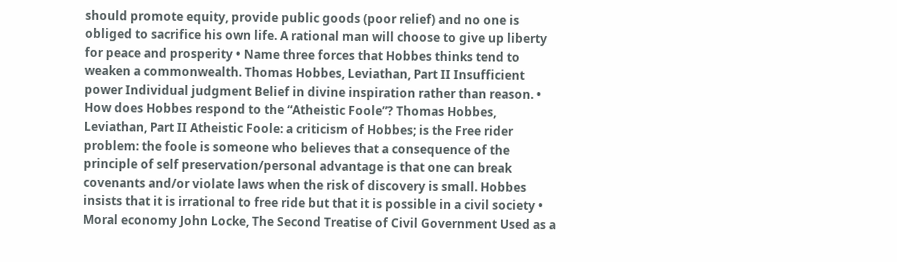should promote equity, provide public goods (poor relief) and no one is obliged to sacrifice his own life. A rational man will choose to give up liberty for peace and prosperity • Name three forces that Hobbes thinks tend to weaken a commonwealth. Thomas Hobbes, Leviathan, Part II Insufficient power Individual judgment Belief in divine inspiration rather than reason. • How does Hobbes respond to the “Atheistic Foole”? Thomas Hobbes, Leviathan, Part II Atheistic Foole: a criticism of Hobbes; is the Free rider problem: the foole is someone who believes that a consequence of the principle of self preservation/personal advantage is that one can break covenants and/or violate laws when the risk of discovery is small. Hobbes insists that it is irrational to free ride but that it is possible in a civil society • Moral economy John Locke, The Second Treatise of Civil Government Used as a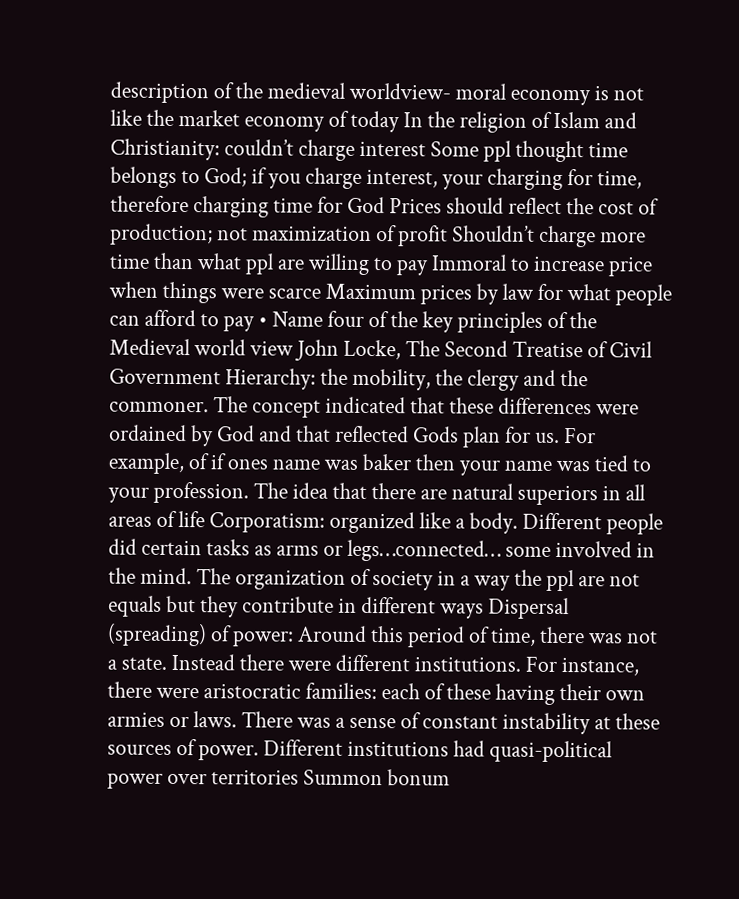description of the medieval worldview- moral economy is not like the market economy of today In the religion of Islam and Christianity: couldn’t charge interest Some ppl thought time belongs to God; if you charge interest, your charging for time, therefore charging time for God Prices should reflect the cost of production; not maximization of profit Shouldn’t charge more time than what ppl are willing to pay Immoral to increase price when things were scarce Maximum prices by law for what people can afford to pay • Name four of the key principles of the Medieval world view John Locke, The Second Treatise of Civil Government Hierarchy: the mobility, the clergy and the commoner. The concept indicated that these differences were ordained by God and that reflected Gods plan for us. For example, of if ones name was baker then your name was tied to your profession. The idea that there are natural superiors in all areas of life Corporatism: organized like a body. Different people did certain tasks as arms or legs…connected… some involved in the mind. The organization of society in a way the ppl are not equals but they contribute in different ways Dispersal (spreading) of power: Around this period of time, there was not a state. Instead there were different institutions. For instance, there were aristocratic families: each of these having their own armies or laws. There was a sense of constant instability at these sources of power. Different institutions had quasi-political power over territories Summon bonum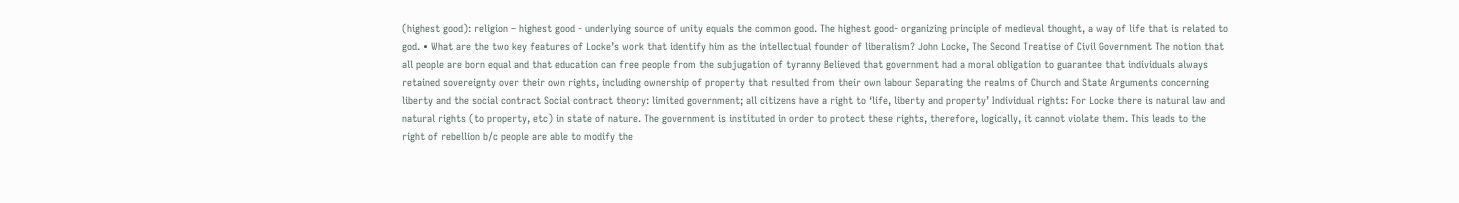(highest good): religion – highest good - underlying source of unity equals the common good. The highest good- organizing principle of medieval thought, a way of life that is related to god. • What are the two key features of Locke’s work that identify him as the intellectual founder of liberalism? John Locke, The Second Treatise of Civil Government The notion that all people are born equal and that education can free people from the subjugation of tyranny Believed that government had a moral obligation to guarantee that individuals always retained sovereignty over their own rights, including ownership of property that resulted from their own labour Separating the realms of Church and State Arguments concerning liberty and the social contract Social contract theory: limited government; all citizens have a right to ‘life, liberty and property’ Individual rights: For Locke there is natural law and natural rights (to property, etc) in state of nature. The government is instituted in order to protect these rights, therefore, logically, it cannot violate them. This leads to the right of rebellion b/c people are able to modify the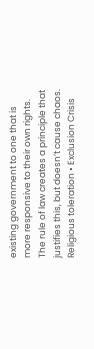existing government to one that is more responsive to their own rights. The rule of law creates a principle that justifies this, but doesn’t cause chaos. Religious toleration • Exclusion Crisis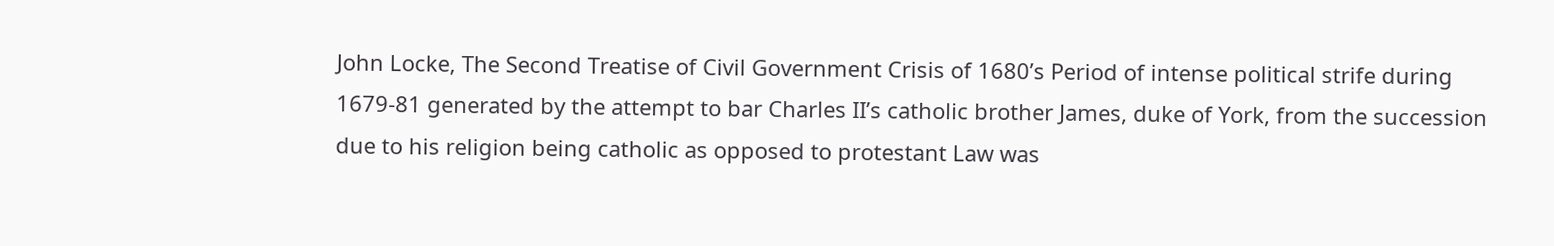John Locke, The Second Treatise of Civil Government Crisis of 1680’s Period of intense political strife during 1679-81 generated by the attempt to bar Charles II’s catholic brother James, duke of York, from the succession due to his religion being catholic as opposed to protestant Law was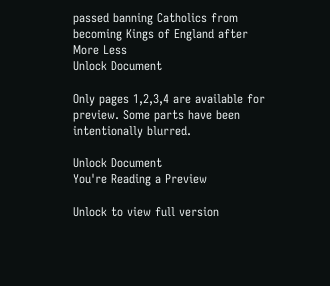passed banning Catholics from becoming Kings of England after
More Less
Unlock Document

Only pages 1,2,3,4 are available for preview. Some parts have been intentionally blurred.

Unlock Document
You're Reading a Preview

Unlock to view full version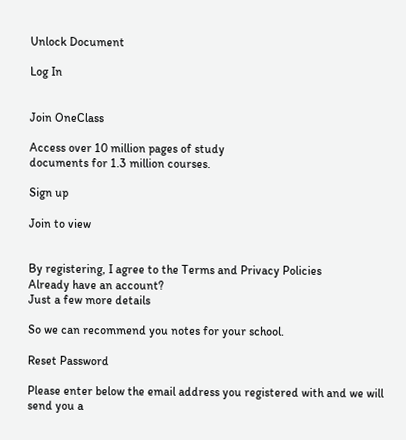Unlock Document

Log In


Join OneClass

Access over 10 million pages of study
documents for 1.3 million courses.

Sign up

Join to view


By registering, I agree to the Terms and Privacy Policies
Already have an account?
Just a few more details

So we can recommend you notes for your school.

Reset Password

Please enter below the email address you registered with and we will send you a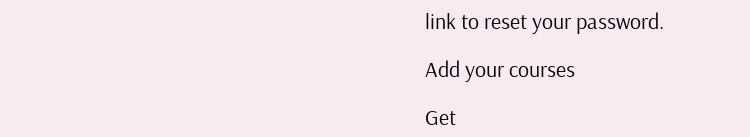link to reset your password.

Add your courses

Get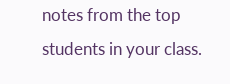notes from the top students in your class.